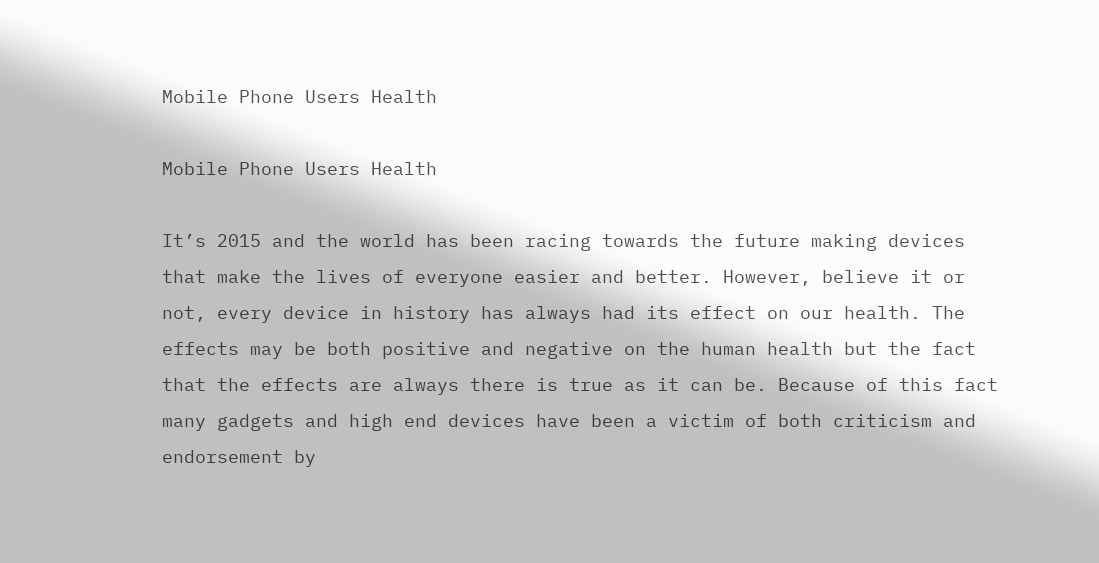Mobile Phone Users Health

Mobile Phone Users Health

It’s 2015 and the world has been racing towards the future making devices that make the lives of everyone easier and better. However, believe it or not, every device in history has always had its effect on our health. The effects may be both positive and negative on the human health but the fact that the effects are always there is true as it can be. Because of this fact many gadgets and high end devices have been a victim of both criticism and endorsement by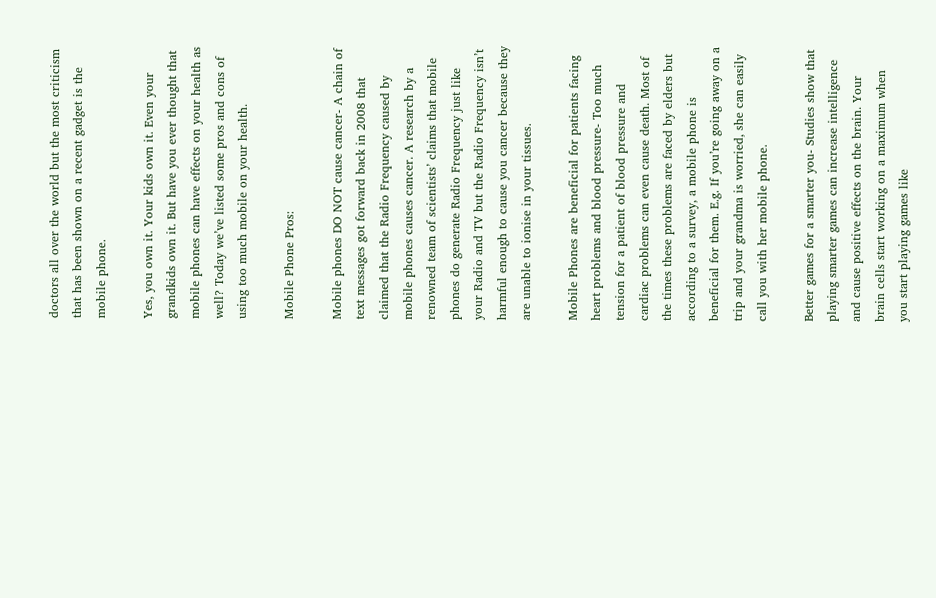doctors all over the world but the most criticism that has been shown on a recent gadget is the mobile phone.

Yes, you own it. Your kids own it. Even your grandkids own it. But have you ever thought that mobile phones can have effects on your health as well? Today we’ve listed some pros and cons of using too much mobile on your health.

Mobile Phone Pros:

Mobile phones DO NOT cause cancer- A chain of text messages got forward back in 2008 that claimed that the Radio Frequency caused by mobile phones causes cancer. A research by a renowned team of scientists’ claims that mobile phones do generate Radio Frequency just like your Radio and TV but the Radio Frequency isn’t harmful enough to cause you cancer because they are unable to ionise in your tissues.

Mobile Phones are beneficial for patients facing heart problems and blood pressure- Too much tension for a patient of blood pressure and cardiac problems can even cause death. Most of the times these problems are faced by elders but according to a survey, a mobile phone is beneficial for them. E.g. If you’re going away on a trip and your grandma is worried, she can easily call you with her mobile phone.

Better games for a smarter you- Studies show that playing smarter games can increase intelligence and cause positive effects on the brain. Your brain cells start working on a maximum when you start playing games like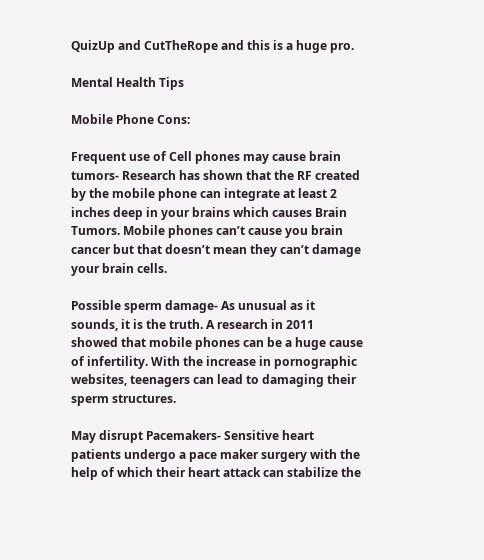QuizUp and CutTheRope and this is a huge pro.

Mental Health Tips

Mobile Phone Cons:

Frequent use of Cell phones may cause brain tumors- Research has shown that the RF created by the mobile phone can integrate at least 2 inches deep in your brains which causes Brain Tumors. Mobile phones can’t cause you brain cancer but that doesn’t mean they can’t damage your brain cells.

Possible sperm damage- As unusual as it sounds, it is the truth. A research in 2011 showed that mobile phones can be a huge cause of infertility. With the increase in pornographic websites, teenagers can lead to damaging their sperm structures.

May disrupt Pacemakers- Sensitive heart patients undergo a pace maker surgery with the help of which their heart attack can stabilize the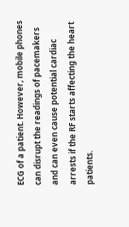ECG of a patient. However, mobile phones can disrupt the readings of pacemakers and can even cause potential cardiac arrests if the RF starts affecting the heart patients.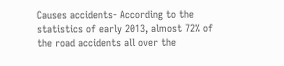Causes accidents- According to the statistics of early 2013, almost 72% of the road accidents all over the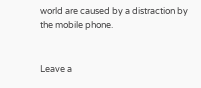world are caused by a distraction by the mobile phone.


Leave a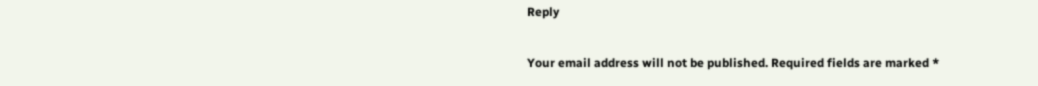Reply

Your email address will not be published. Required fields are marked *